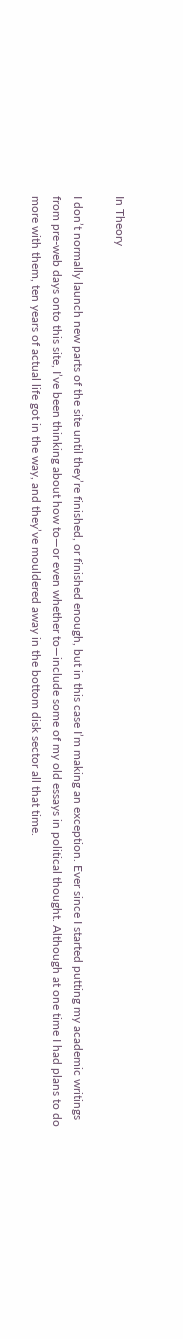In Theory

I don’t normally launch new parts of the site until they’re finished, or finished enough, but in this case I’m making an exception. Ever since I started putting my academic writings from pre-web days onto this site, I’ve been thinking about how to—or even whether to—include some of my old essays in political thought. Although at one time I had plans to do more with them, ten years of actual life got in the way, and they’ve mouldered away in the bottom disk sector all that time.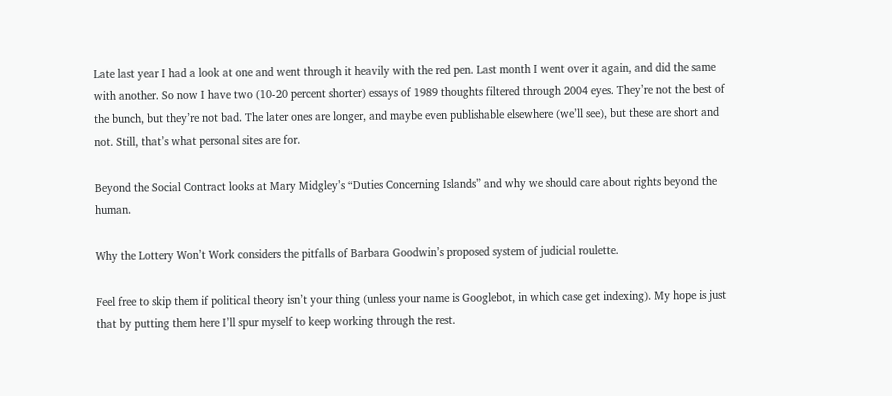Late last year I had a look at one and went through it heavily with the red pen. Last month I went over it again, and did the same with another. So now I have two (10-20 percent shorter) essays of 1989 thoughts filtered through 2004 eyes. They’re not the best of the bunch, but they’re not bad. The later ones are longer, and maybe even publishable elsewhere (we’ll see), but these are short and not. Still, that’s what personal sites are for.

Beyond the Social Contract looks at Mary Midgley’s “Duties Concerning Islands” and why we should care about rights beyond the human.

Why the Lottery Won’t Work considers the pitfalls of Barbara Goodwin’s proposed system of judicial roulette.

Feel free to skip them if political theory isn’t your thing (unless your name is Googlebot, in which case get indexing). My hope is just that by putting them here I’ll spur myself to keep working through the rest.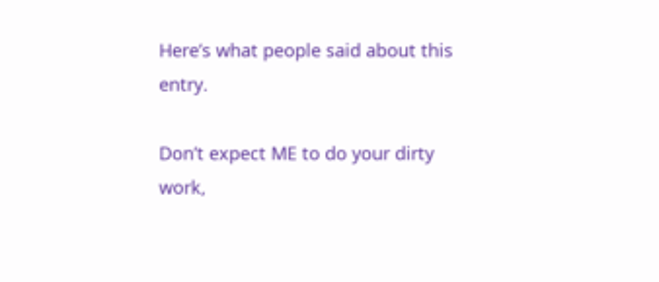Here’s what people said about this entry.

Don’t expect ME to do your dirty work,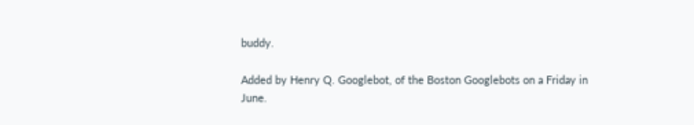buddy.

Added by Henry Q. Googlebot, of the Boston Googlebots on a Friday in June.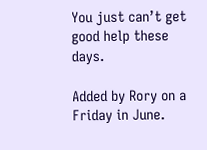You just can’t get good help these days.

Added by Rory on a Friday in June.